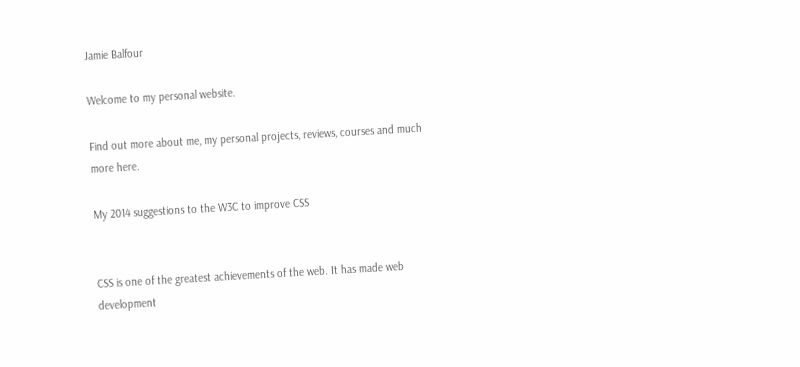Jamie Balfour

Welcome to my personal website.

Find out more about me, my personal projects, reviews, courses and much more here.

My 2014 suggestions to the W3C to improve CSS


CSS is one of the greatest achievements of the web. It has made web development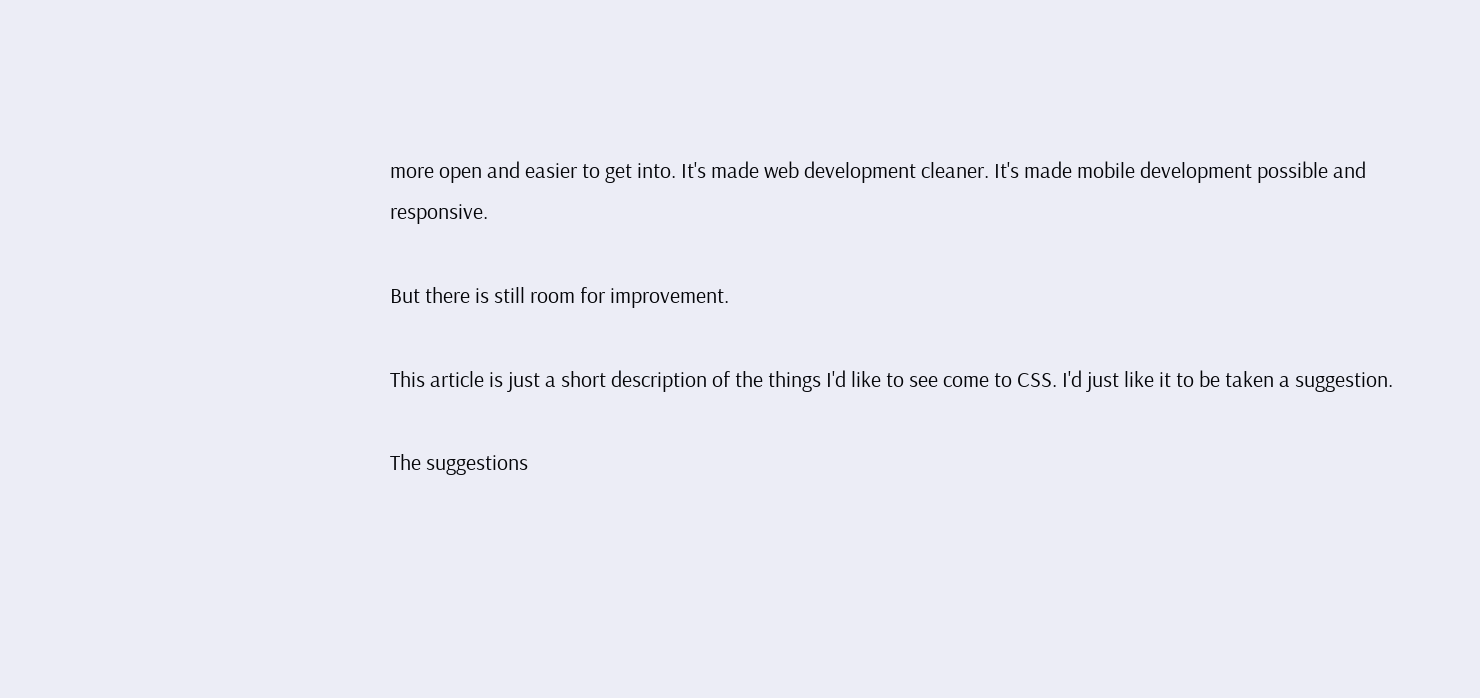more open and easier to get into. It's made web development cleaner. It's made mobile development possible and responsive.

But there is still room for improvement.

This article is just a short description of the things I'd like to see come to CSS. I'd just like it to be taken a suggestion.

The suggestions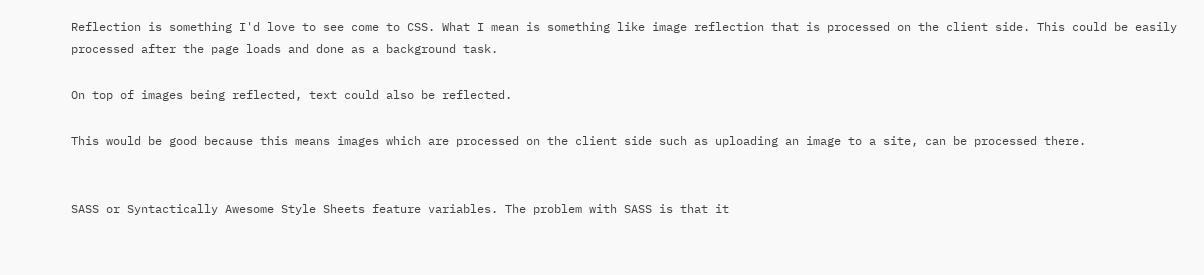Reflection is something I'd love to see come to CSS. What I mean is something like image reflection that is processed on the client side. This could be easily processed after the page loads and done as a background task.

On top of images being reflected, text could also be reflected.

This would be good because this means images which are processed on the client side such as uploading an image to a site, can be processed there.


SASS or Syntactically Awesome Style Sheets feature variables. The problem with SASS is that it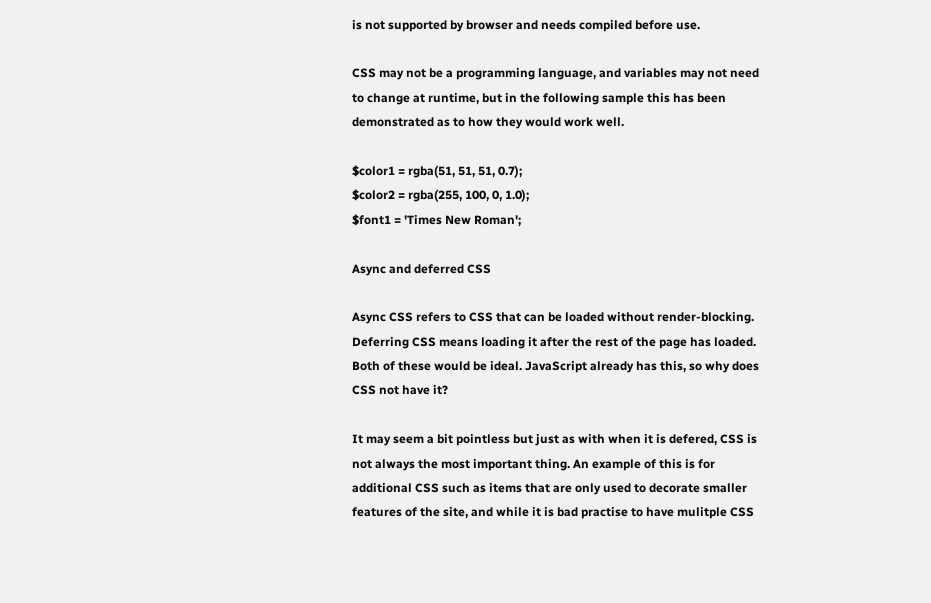is not supported by browser and needs compiled before use.

CSS may not be a programming language, and variables may not need to change at runtime, but in the following sample this has been demonstrated as to how they would work well.

$color1 = rgba(51, 51, 51, 0.7);
$color2 = rgba(255, 100, 0, 1.0);
$font1 = 'Times New Roman';

Async and deferred CSS

Async CSS refers to CSS that can be loaded without render-blocking. Deferring CSS means loading it after the rest of the page has loaded. Both of these would be ideal. JavaScript already has this, so why does CSS not have it?

It may seem a bit pointless but just as with when it is defered, CSS is not always the most important thing. An example of this is for additional CSS such as items that are only used to decorate smaller features of the site, and while it is bad practise to have mulitple CSS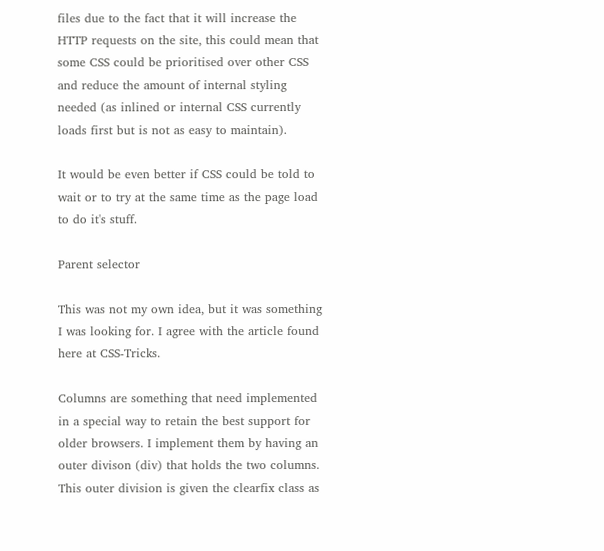files due to the fact that it will increase the HTTP requests on the site, this could mean that some CSS could be prioritised over other CSS and reduce the amount of internal styling needed (as inlined or internal CSS currently loads first but is not as easy to maintain).

It would be even better if CSS could be told to wait or to try at the same time as the page load to do it's stuff.

Parent selector

This was not my own idea, but it was something I was looking for. I agree with the article found here at CSS-Tricks.

Columns are something that need implemented in a special way to retain the best support for older browsers. I implement them by having an outer divison (div) that holds the two columns. This outer division is given the clearfix class as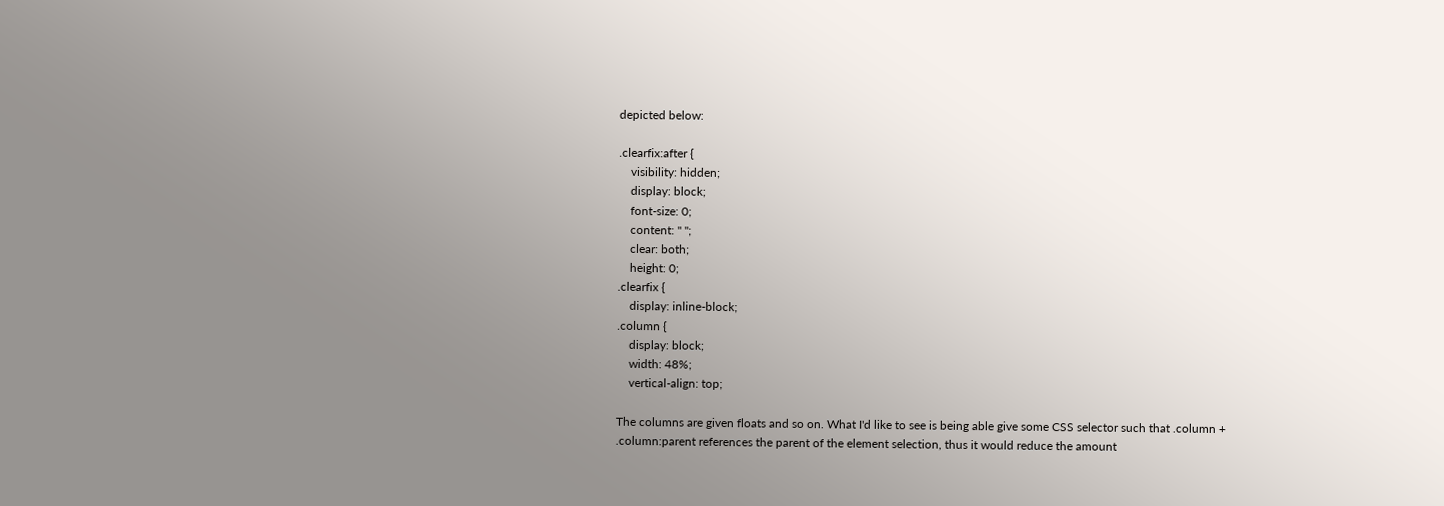depicted below:

.clearfix:after {
    visibility: hidden;
    display: block;
    font-size: 0;
    content: " ";
    clear: both;
    height: 0;
.clearfix {
    display: inline-block;
.column {
    display: block;
    width: 48%;
    vertical-align: top;

The columns are given floats and so on. What I'd like to see is being able give some CSS selector such that .column + .column:parent references the parent of the element selection, thus it would reduce the amount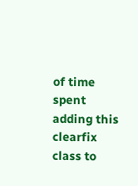of time spent adding this clearfix class to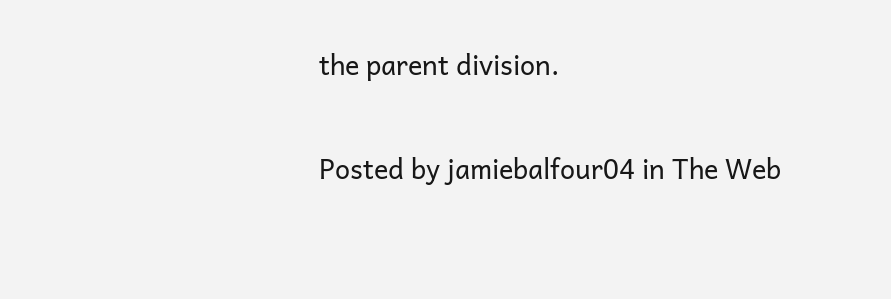the parent division.

Posted by jamiebalfour04 in The Web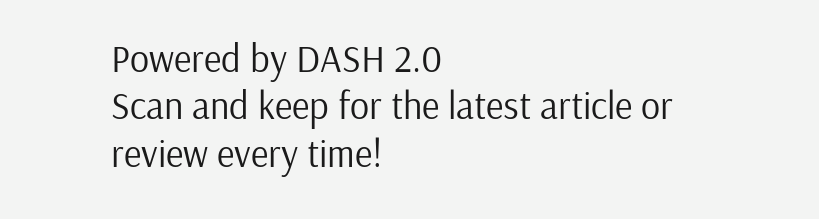Powered by DASH 2.0
Scan and keep for the latest article or review every time!